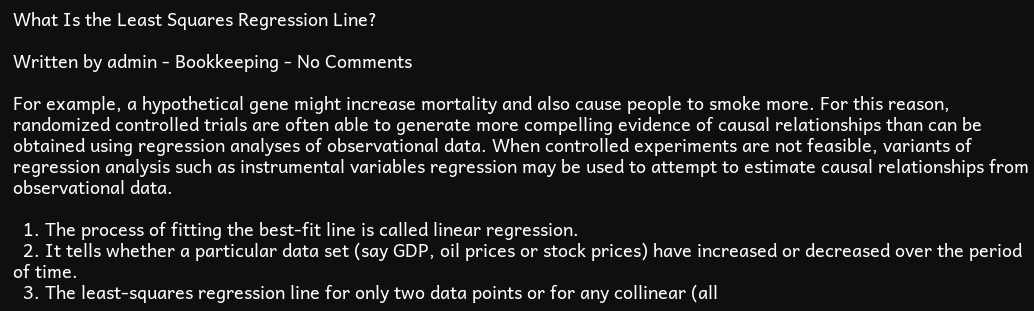What Is the Least Squares Regression Line?

Written by admin - Bookkeeping - No Comments

For example, a hypothetical gene might increase mortality and also cause people to smoke more. For this reason, randomized controlled trials are often able to generate more compelling evidence of causal relationships than can be obtained using regression analyses of observational data. When controlled experiments are not feasible, variants of regression analysis such as instrumental variables regression may be used to attempt to estimate causal relationships from observational data.

  1. The process of fitting the best-fit line is called linear regression.
  2. It tells whether a particular data set (say GDP, oil prices or stock prices) have increased or decreased over the period of time.
  3. The least-squares regression line for only two data points or for any collinear (all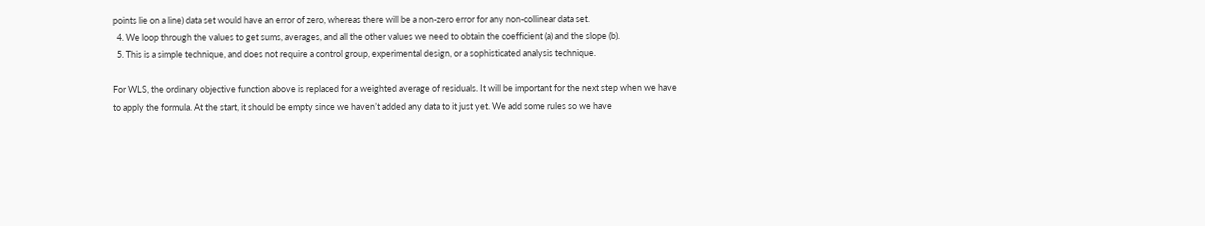points lie on a line) data set would have an error of zero, whereas there will be a non-zero error for any non-collinear data set.
  4. We loop through the values to get sums, averages, and all the other values we need to obtain the coefficient (a) and the slope (b).
  5. This is a simple technique, and does not require a control group, experimental design, or a sophisticated analysis technique.

For WLS, the ordinary objective function above is replaced for a weighted average of residuals. It will be important for the next step when we have to apply the formula. At the start, it should be empty since we haven’t added any data to it just yet. We add some rules so we have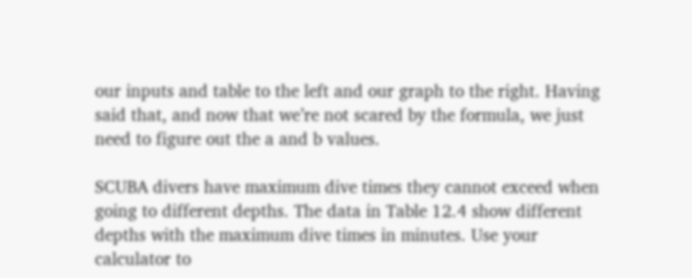our inputs and table to the left and our graph to the right. Having said that, and now that we’re not scared by the formula, we just need to figure out the a and b values.

SCUBA divers have maximum dive times they cannot exceed when going to different depths. The data in Table 12.4 show different depths with the maximum dive times in minutes. Use your calculator to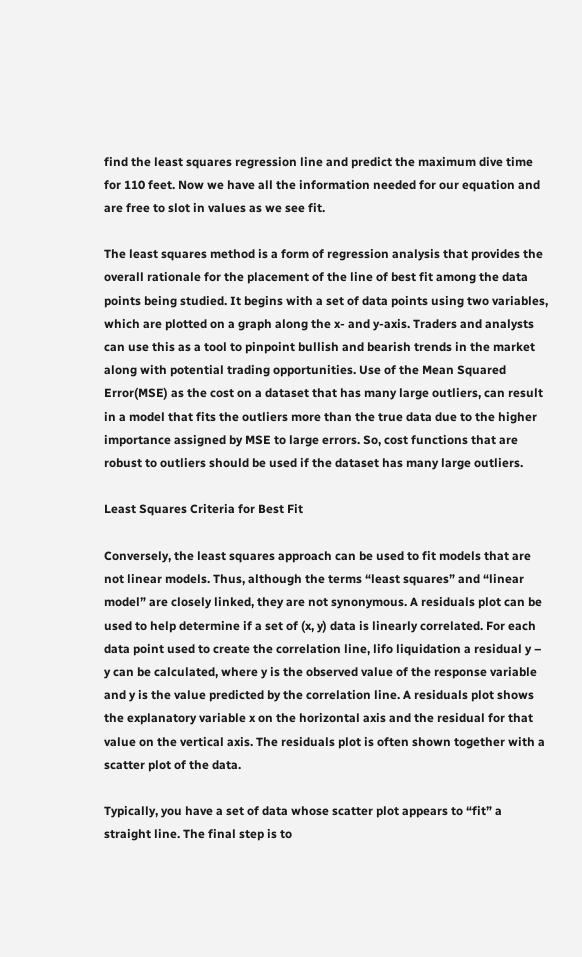find the least squares regression line and predict the maximum dive time for 110 feet. Now we have all the information needed for our equation and are free to slot in values as we see fit.

The least squares method is a form of regression analysis that provides the overall rationale for the placement of the line of best fit among the data points being studied. It begins with a set of data points using two variables, which are plotted on a graph along the x- and y-axis. Traders and analysts can use this as a tool to pinpoint bullish and bearish trends in the market along with potential trading opportunities. Use of the Mean Squared Error(MSE) as the cost on a dataset that has many large outliers, can result in a model that fits the outliers more than the true data due to the higher importance assigned by MSE to large errors. So, cost functions that are robust to outliers should be used if the dataset has many large outliers.

Least Squares Criteria for Best Fit

Conversely, the least squares approach can be used to fit models that are not linear models. Thus, although the terms “least squares” and “linear model” are closely linked, they are not synonymous. A residuals plot can be used to help determine if a set of (x, y) data is linearly correlated. For each data point used to create the correlation line, lifo liquidation a residual y – y can be calculated, where y is the observed value of the response variable and y is the value predicted by the correlation line. A residuals plot shows the explanatory variable x on the horizontal axis and the residual for that value on the vertical axis. The residuals plot is often shown together with a scatter plot of the data.

Typically, you have a set of data whose scatter plot appears to “fit” a
straight line. The final step is to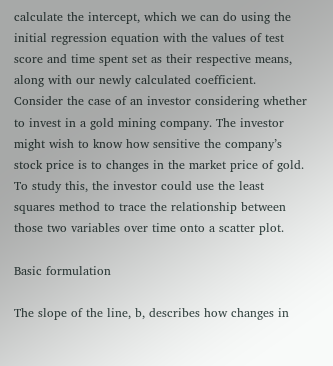calculate the intercept, which we can do using the initial regression equation with the values of test score and time spent set as their respective means, along with our newly calculated coefficient. Consider the case of an investor considering whether to invest in a gold mining company. The investor might wish to know how sensitive the company’s stock price is to changes in the market price of gold. To study this, the investor could use the least squares method to trace the relationship between those two variables over time onto a scatter plot.

Basic formulation

The slope of the line, b, describes how changes in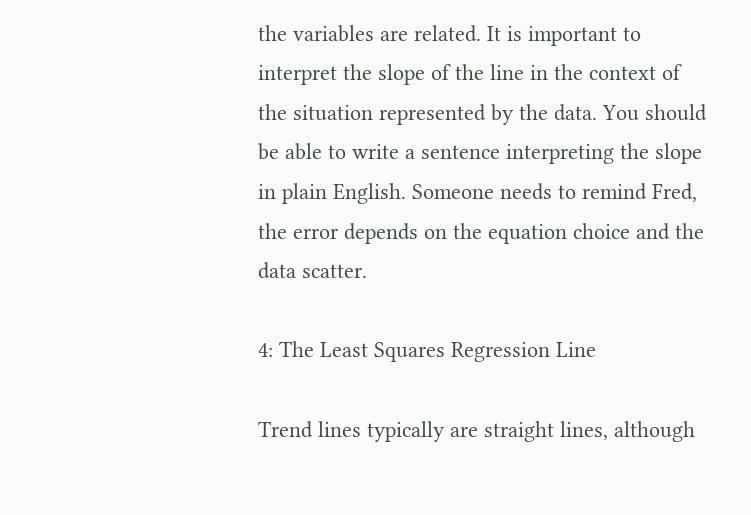the variables are related. It is important to interpret the slope of the line in the context of the situation represented by the data. You should be able to write a sentence interpreting the slope in plain English. Someone needs to remind Fred, the error depends on the equation choice and the data scatter.

4: The Least Squares Regression Line

Trend lines typically are straight lines, although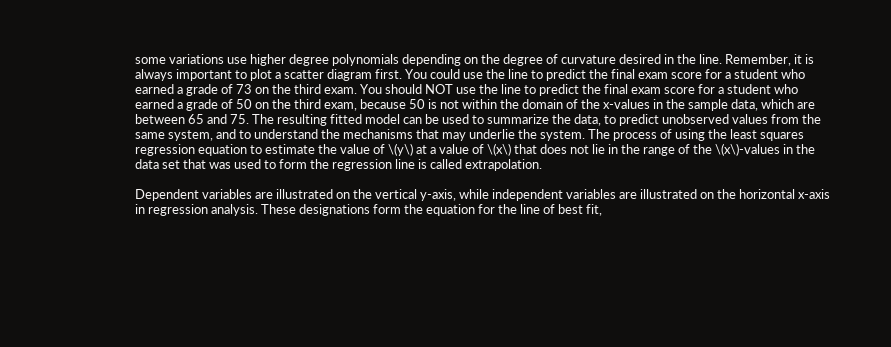some variations use higher degree polynomials depending on the degree of curvature desired in the line. Remember, it is always important to plot a scatter diagram first. You could use the line to predict the final exam score for a student who earned a grade of 73 on the third exam. You should NOT use the line to predict the final exam score for a student who earned a grade of 50 on the third exam, because 50 is not within the domain of the x-values in the sample data, which are between 65 and 75. The resulting fitted model can be used to summarize the data, to predict unobserved values from the same system, and to understand the mechanisms that may underlie the system. The process of using the least squares regression equation to estimate the value of \(y\) at a value of \(x\) that does not lie in the range of the \(x\)-values in the data set that was used to form the regression line is called extrapolation.

Dependent variables are illustrated on the vertical y-axis, while independent variables are illustrated on the horizontal x-axis in regression analysis. These designations form the equation for the line of best fit,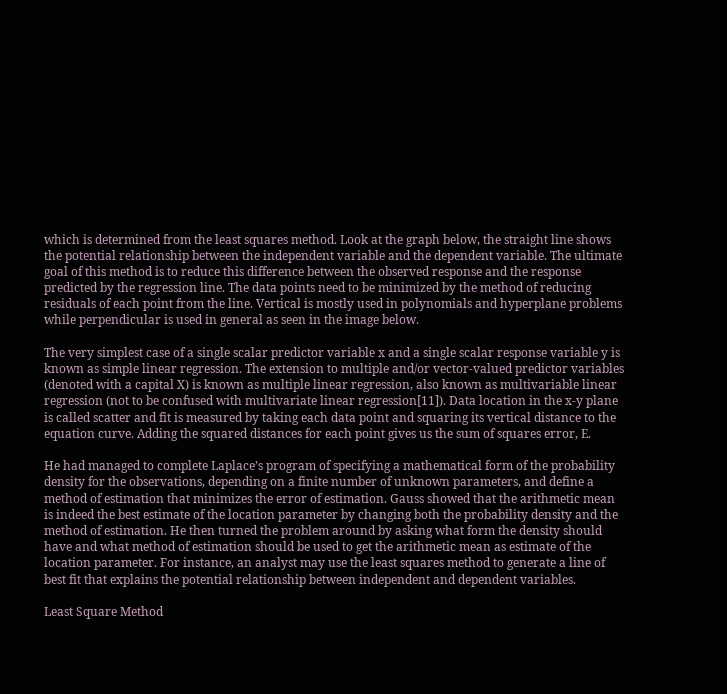which is determined from the least squares method. Look at the graph below, the straight line shows the potential relationship between the independent variable and the dependent variable. The ultimate goal of this method is to reduce this difference between the observed response and the response predicted by the regression line. The data points need to be minimized by the method of reducing residuals of each point from the line. Vertical is mostly used in polynomials and hyperplane problems while perpendicular is used in general as seen in the image below.

The very simplest case of a single scalar predictor variable x and a single scalar response variable y is known as simple linear regression. The extension to multiple and/or vector-valued predictor variables (denoted with a capital X) is known as multiple linear regression, also known as multivariable linear regression (not to be confused with multivariate linear regression[11]). Data location in the x-y plane is called scatter and fit is measured by taking each data point and squaring its vertical distance to the equation curve. Adding the squared distances for each point gives us the sum of squares error, E.

He had managed to complete Laplace’s program of specifying a mathematical form of the probability density for the observations, depending on a finite number of unknown parameters, and define a method of estimation that minimizes the error of estimation. Gauss showed that the arithmetic mean is indeed the best estimate of the location parameter by changing both the probability density and the method of estimation. He then turned the problem around by asking what form the density should have and what method of estimation should be used to get the arithmetic mean as estimate of the location parameter. For instance, an analyst may use the least squares method to generate a line of best fit that explains the potential relationship between independent and dependent variables.

Least Square Method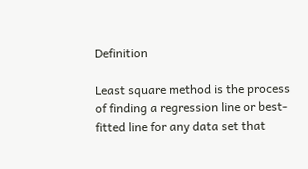Definition

Least square method is the process of finding a regression line or best-fitted line for any data set that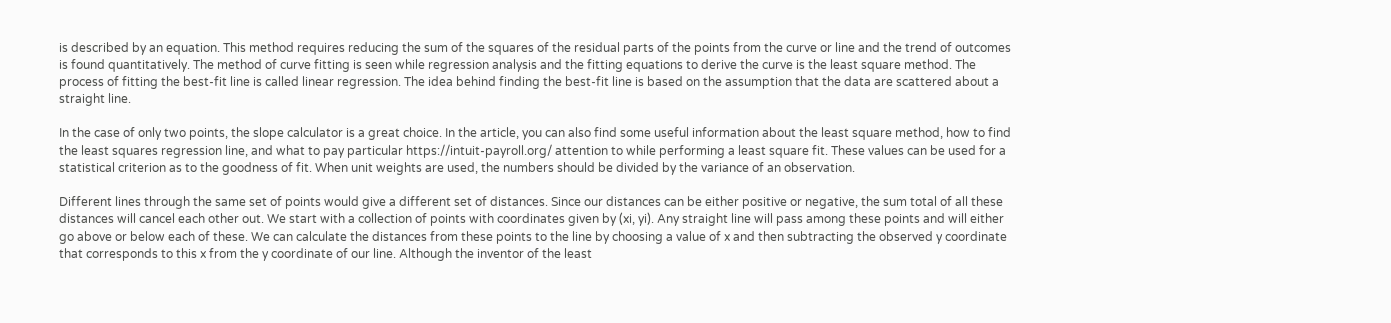is described by an equation. This method requires reducing the sum of the squares of the residual parts of the points from the curve or line and the trend of outcomes is found quantitatively. The method of curve fitting is seen while regression analysis and the fitting equations to derive the curve is the least square method. The process of fitting the best-fit line is called linear regression. The idea behind finding the best-fit line is based on the assumption that the data are scattered about a straight line.

In the case of only two points, the slope calculator is a great choice. In the article, you can also find some useful information about the least square method, how to find the least squares regression line, and what to pay particular https://intuit-payroll.org/ attention to while performing a least square fit. These values can be used for a statistical criterion as to the goodness of fit. When unit weights are used, the numbers should be divided by the variance of an observation.

Different lines through the same set of points would give a different set of distances. Since our distances can be either positive or negative, the sum total of all these distances will cancel each other out. We start with a collection of points with coordinates given by (xi, yi). Any straight line will pass among these points and will either go above or below each of these. We can calculate the distances from these points to the line by choosing a value of x and then subtracting the observed y coordinate that corresponds to this x from the y coordinate of our line. Although the inventor of the least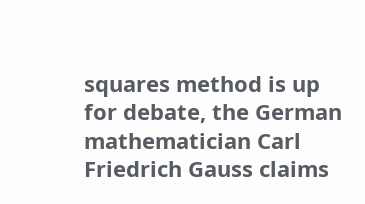squares method is up for debate, the German mathematician Carl Friedrich Gauss claims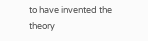to have invented the theory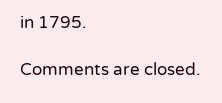in 1795.

Comments are closed.